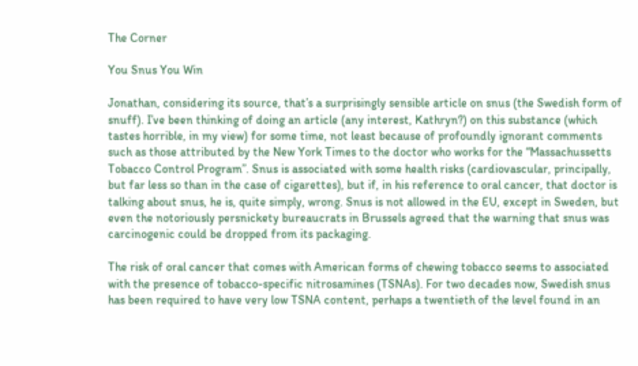The Corner

You Snus You Win

Jonathan, considering its source, that’s a surprisingly sensible article on snus (the Swedish form of snuff). I’ve been thinking of doing an article (any interest, Kathryn?) on this substance (which tastes horrible, in my view) for some time, not least because of profoundly ignorant comments such as those attributed by the New York Times to the doctor who works for the “Massachussetts Tobacco Control Program”. Snus is associated with some health risks (cardiovascular, principally, but far less so than in the case of cigarettes), but if, in his reference to oral cancer, that doctor is talking about snus, he is, quite simply, wrong. Snus is not allowed in the EU, except in Sweden, but even the notoriously persnickety bureaucrats in Brussels agreed that the warning that snus was carcinogenic could be dropped from its packaging.

The risk of oral cancer that comes with American forms of chewing tobacco seems to associated with the presence of tobacco-specific nitrosamines (TSNAs). For two decades now, Swedish snus has been required to have very low TSNA content, perhaps a twentieth of the level found in an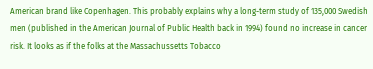American brand like Copenhagen. This probably explains why a long-term study of 135,000 Swedish men (published in the American Journal of Public Health back in 1994) found no increase in cancer risk. It looks as if the folks at the Massachussetts Tobacco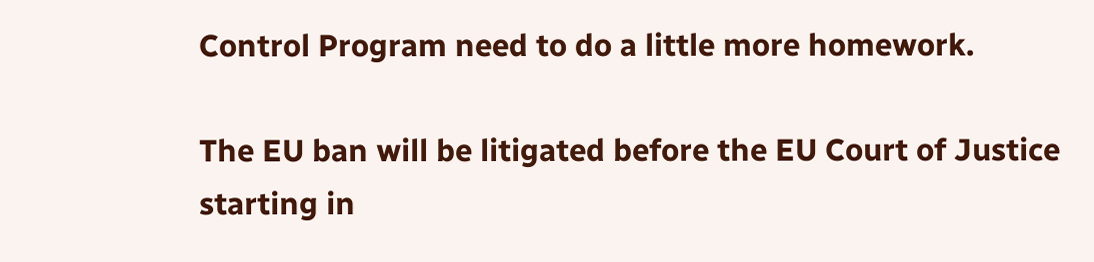Control Program need to do a little more homework.

The EU ban will be litigated before the EU Court of Justice starting in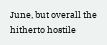June, but overall the hitherto hostile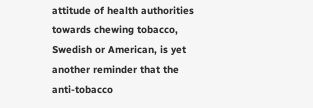attitude of health authorities towards chewing tobacco, Swedish or American, is yet another reminder that the anti-tobacco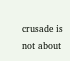crusade is not about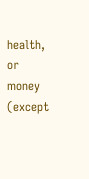health, or money (except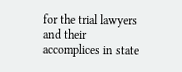for the trial lawyers and their accomplices in state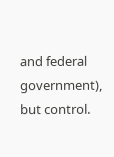and federal government), but control.